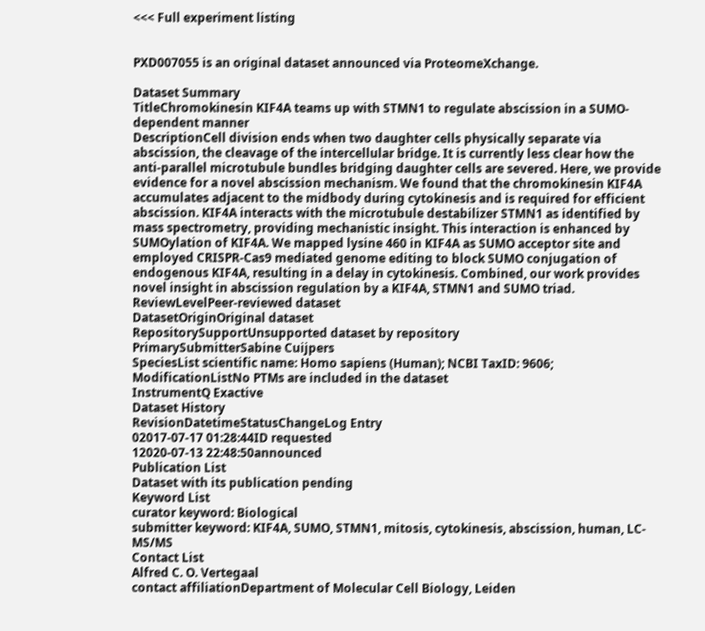<<< Full experiment listing


PXD007055 is an original dataset announced via ProteomeXchange.

Dataset Summary
TitleChromokinesin KIF4A teams up with STMN1 to regulate abscission in a SUMO-dependent manner
DescriptionCell division ends when two daughter cells physically separate via abscission, the cleavage of the intercellular bridge. It is currently less clear how the anti-parallel microtubule bundles bridging daughter cells are severed. Here, we provide evidence for a novel abscission mechanism. We found that the chromokinesin KIF4A accumulates adjacent to the midbody during cytokinesis and is required for efficient abscission. KIF4A interacts with the microtubule destabilizer STMN1 as identified by mass spectrometry, providing mechanistic insight. This interaction is enhanced by SUMOylation of KIF4A. We mapped lysine 460 in KIF4A as SUMO acceptor site and employed CRISPR-Cas9 mediated genome editing to block SUMO conjugation of endogenous KIF4A, resulting in a delay in cytokinesis. Combined, our work provides novel insight in abscission regulation by a KIF4A, STMN1 and SUMO triad.
ReviewLevelPeer-reviewed dataset
DatasetOriginOriginal dataset
RepositorySupportUnsupported dataset by repository
PrimarySubmitterSabine Cuijpers
SpeciesList scientific name: Homo sapiens (Human); NCBI TaxID: 9606;
ModificationListNo PTMs are included in the dataset
InstrumentQ Exactive
Dataset History
RevisionDatetimeStatusChangeLog Entry
02017-07-17 01:28:44ID requested
12020-07-13 22:48:50announced
Publication List
Dataset with its publication pending
Keyword List
curator keyword: Biological
submitter keyword: KIF4A, SUMO, STMN1, mitosis, cytokinesis, abscission, human, LC-MS/MS
Contact List
Alfred C. O. Vertegaal
contact affiliationDepartment of Molecular Cell Biology, Leiden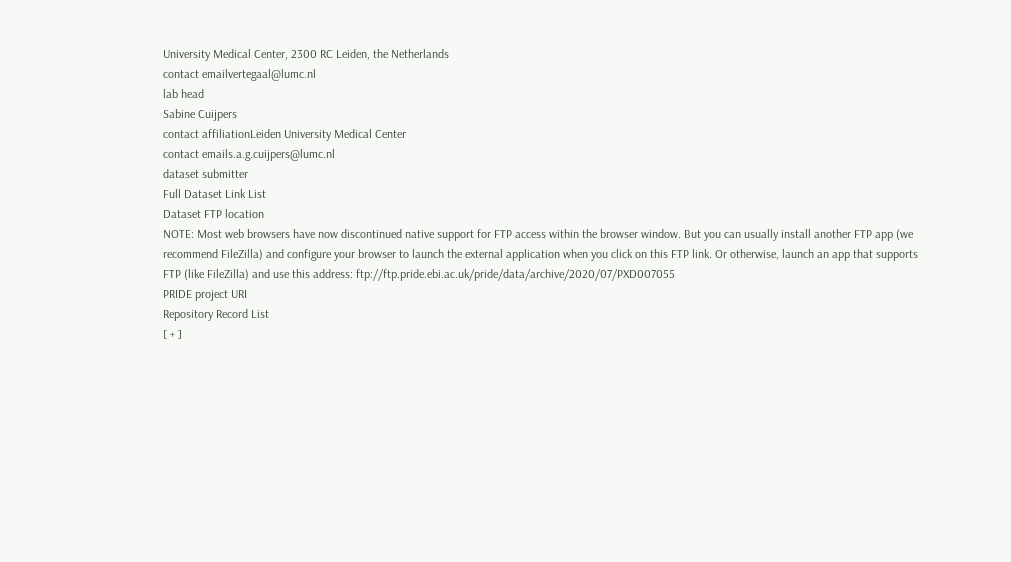University Medical Center, 2300 RC Leiden, the Netherlands
contact emailvertegaal@lumc.nl
lab head
Sabine Cuijpers
contact affiliationLeiden University Medical Center
contact emails.a.g.cuijpers@lumc.nl
dataset submitter
Full Dataset Link List
Dataset FTP location
NOTE: Most web browsers have now discontinued native support for FTP access within the browser window. But you can usually install another FTP app (we recommend FileZilla) and configure your browser to launch the external application when you click on this FTP link. Or otherwise, launch an app that supports FTP (like FileZilla) and use this address: ftp://ftp.pride.ebi.ac.uk/pride/data/archive/2020/07/PXD007055
PRIDE project URI
Repository Record List
[ + ]